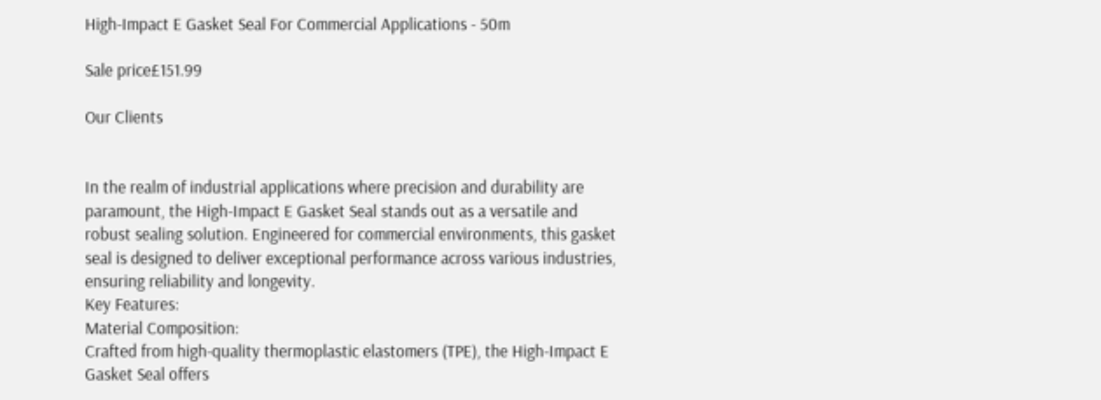High-Impact E Gasket Seal For Commercial Applications - 50m

Sale price£151.99

Our Clients


In the realm of industrial applications where precision and durability are paramount, the High-Impact E Gasket Seal stands out as a versatile and robust sealing solution. Engineered for commercial environments, this gasket seal is designed to deliver exceptional performance across various industries, ensuring reliability and longevity.
Key Features:
Material Composition:
Crafted from high-quality thermoplastic elastomers (TPE), the High-Impact E Gasket Seal offers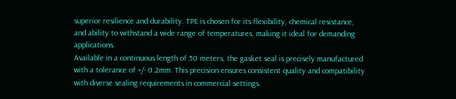superior resilience and durability. TPE is chosen for its flexibility, chemical resistance, and ability to withstand a wide range of temperatures, making it ideal for demanding applications.
Available in a continuous length of 50 meters, the gasket seal is precisely manufactured with a tolerance of +/- 0.2mm. This precision ensures consistent quality and compatibility with diverse sealing requirements in commercial settings.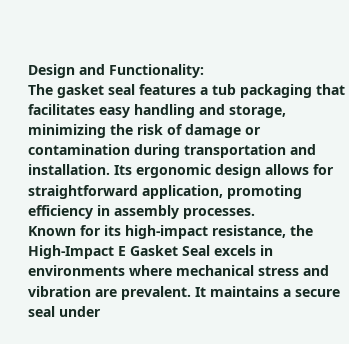Design and Functionality:
The gasket seal features a tub packaging that facilitates easy handling and storage, minimizing the risk of damage or contamination during transportation and installation. Its ergonomic design allows for straightforward application, promoting efficiency in assembly processes.
Known for its high-impact resistance, the High-Impact E Gasket Seal excels in environments where mechanical stress and vibration are prevalent. It maintains a secure seal under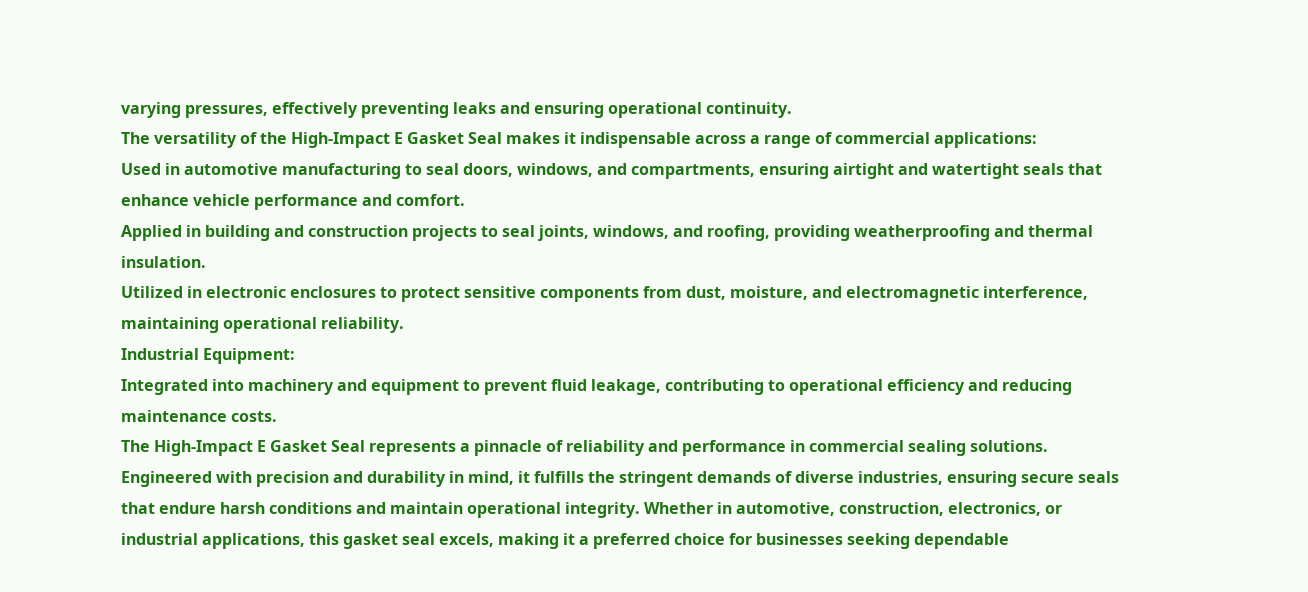varying pressures, effectively preventing leaks and ensuring operational continuity.
The versatility of the High-Impact E Gasket Seal makes it indispensable across a range of commercial applications:
Used in automotive manufacturing to seal doors, windows, and compartments, ensuring airtight and watertight seals that enhance vehicle performance and comfort.
Applied in building and construction projects to seal joints, windows, and roofing, providing weatherproofing and thermal insulation.
Utilized in electronic enclosures to protect sensitive components from dust, moisture, and electromagnetic interference, maintaining operational reliability.
Industrial Equipment:
Integrated into machinery and equipment to prevent fluid leakage, contributing to operational efficiency and reducing maintenance costs.
The High-Impact E Gasket Seal represents a pinnacle of reliability and performance in commercial sealing solutions. Engineered with precision and durability in mind, it fulfills the stringent demands of diverse industries, ensuring secure seals that endure harsh conditions and maintain operational integrity. Whether in automotive, construction, electronics, or industrial applications, this gasket seal excels, making it a preferred choice for businesses seeking dependable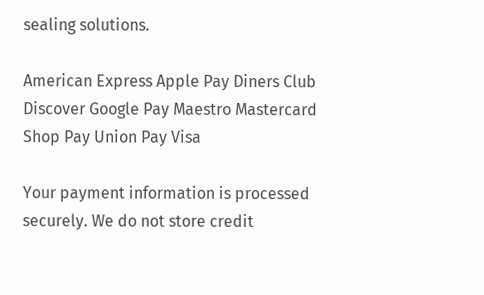sealing solutions.

American Express Apple Pay Diners Club Discover Google Pay Maestro Mastercard Shop Pay Union Pay Visa

Your payment information is processed securely. We do not store credit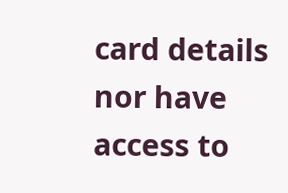card details nor have access to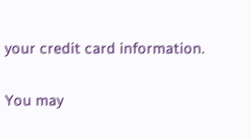your credit card information.

You may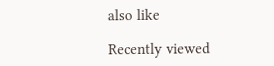also like

Recently viewed